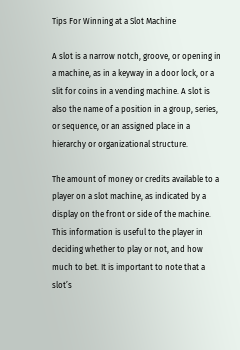Tips For Winning at a Slot Machine

A slot is a narrow notch, groove, or opening in a machine, as in a keyway in a door lock, or a slit for coins in a vending machine. A slot is also the name of a position in a group, series, or sequence, or an assigned place in a hierarchy or organizational structure.

The amount of money or credits available to a player on a slot machine, as indicated by a display on the front or side of the machine. This information is useful to the player in deciding whether to play or not, and how much to bet. It is important to note that a slot’s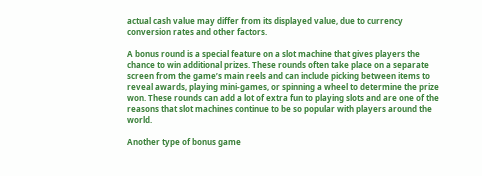actual cash value may differ from its displayed value, due to currency conversion rates and other factors.

A bonus round is a special feature on a slot machine that gives players the chance to win additional prizes. These rounds often take place on a separate screen from the game’s main reels and can include picking between items to reveal awards, playing mini-games, or spinning a wheel to determine the prize won. These rounds can add a lot of extra fun to playing slots and are one of the reasons that slot machines continue to be so popular with players around the world.

Another type of bonus game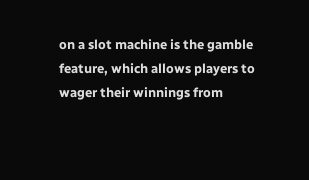on a slot machine is the gamble feature, which allows players to wager their winnings from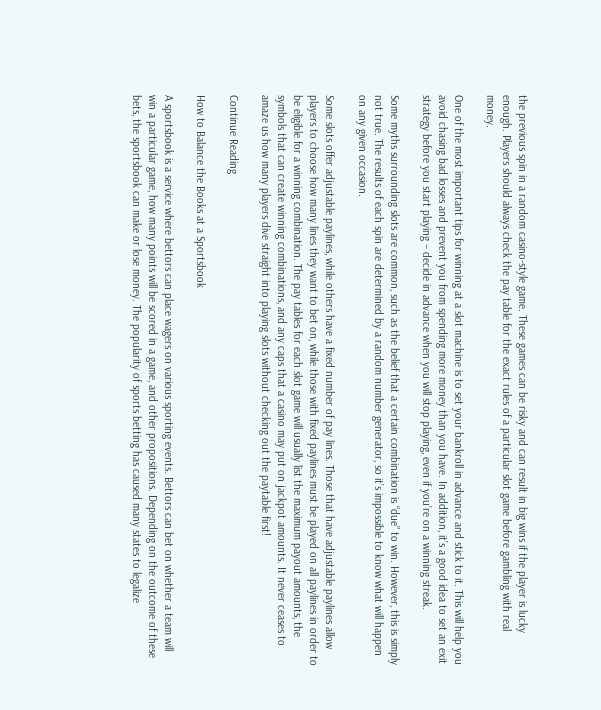the previous spin in a random casino-style game. These games can be risky and can result in big wins if the player is lucky enough. Players should always check the pay table for the exact rules of a particular slot game before gambling with real money.

One of the most important tips for winning at a slot machine is to set your bankroll in advance and stick to it. This will help you avoid chasing bad losses and prevent you from spending more money than you have. In addition, it’s a good idea to set an exit strategy before you start playing – decide in advance when you will stop playing, even if you’re on a winning streak.

Some myths surrounding slots are common, such as the belief that a certain combination is “due” to win. However, this is simply not true. The results of each spin are determined by a random number generator, so it’s impossible to know what will happen on any given occasion.

Some slots offer adjustable paylines, while others have a fixed number of pay lines. Those that have adjustable paylines allow players to choose how many lines they want to bet on, while those with fixed paylines must be played on all paylines in order to be eligible for a winning combination. The pay tables for each slot game will usually list the maximum payout amounts, the symbols that can create winning combinations, and any caps that a casino may put on jackpot amounts. It never ceases to amaze us how many players dive straight into playing slots without checking out the paytable first!

Continue Reading

How to Balance the Books at a Sportsbook

A sportsbook is a service where bettors can place wagers on various sporting events. Bettors can bet on whether a team will win a particular game, how many points will be scored in a game, and other propositions. Depending on the outcome of these bets, the sportsbook can make or lose money. The popularity of sports betting has caused many states to legalize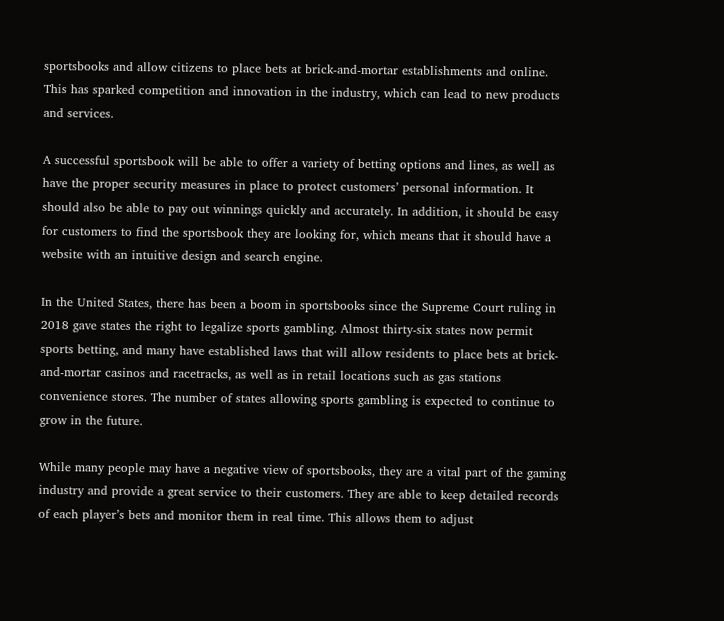sportsbooks and allow citizens to place bets at brick-and-mortar establishments and online. This has sparked competition and innovation in the industry, which can lead to new products and services.

A successful sportsbook will be able to offer a variety of betting options and lines, as well as have the proper security measures in place to protect customers’ personal information. It should also be able to pay out winnings quickly and accurately. In addition, it should be easy for customers to find the sportsbook they are looking for, which means that it should have a website with an intuitive design and search engine.

In the United States, there has been a boom in sportsbooks since the Supreme Court ruling in 2018 gave states the right to legalize sports gambling. Almost thirty-six states now permit sports betting, and many have established laws that will allow residents to place bets at brick-and-mortar casinos and racetracks, as well as in retail locations such as gas stations convenience stores. The number of states allowing sports gambling is expected to continue to grow in the future.

While many people may have a negative view of sportsbooks, they are a vital part of the gaming industry and provide a great service to their customers. They are able to keep detailed records of each player’s bets and monitor them in real time. This allows them to adjust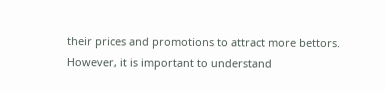their prices and promotions to attract more bettors. However, it is important to understand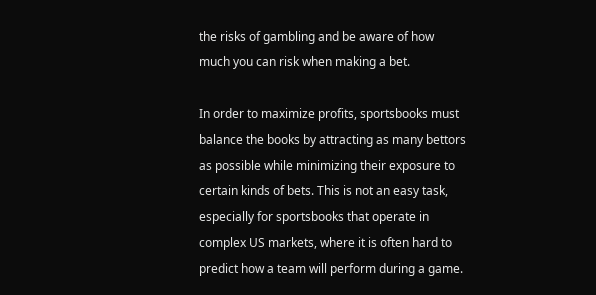the risks of gambling and be aware of how much you can risk when making a bet.

In order to maximize profits, sportsbooks must balance the books by attracting as many bettors as possible while minimizing their exposure to certain kinds of bets. This is not an easy task, especially for sportsbooks that operate in complex US markets, where it is often hard to predict how a team will perform during a game.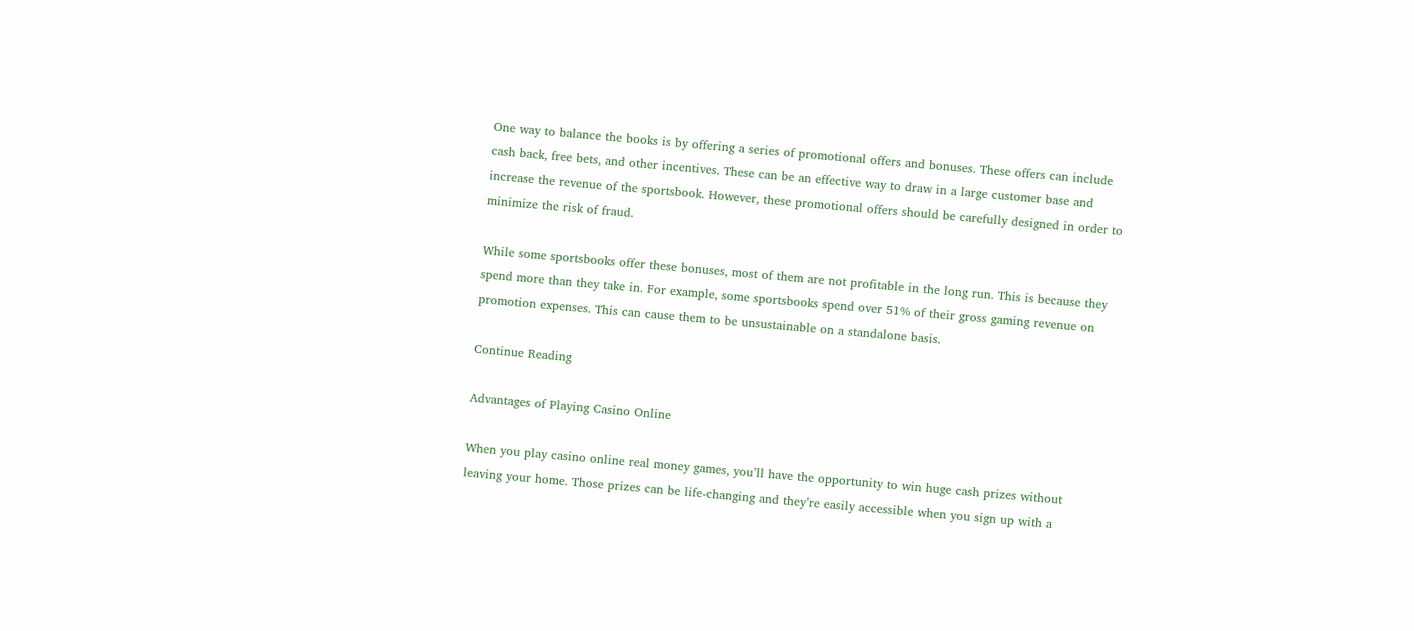One way to balance the books is by offering a series of promotional offers and bonuses. These offers can include cash back, free bets, and other incentives. These can be an effective way to draw in a large customer base and increase the revenue of the sportsbook. However, these promotional offers should be carefully designed in order to minimize the risk of fraud.

While some sportsbooks offer these bonuses, most of them are not profitable in the long run. This is because they spend more than they take in. For example, some sportsbooks spend over 51% of their gross gaming revenue on promotion expenses. This can cause them to be unsustainable on a standalone basis.

Continue Reading

Advantages of Playing Casino Online

When you play casino online real money games, you’ll have the opportunity to win huge cash prizes without leaving your home. Those prizes can be life-changing and they’re easily accessible when you sign up with a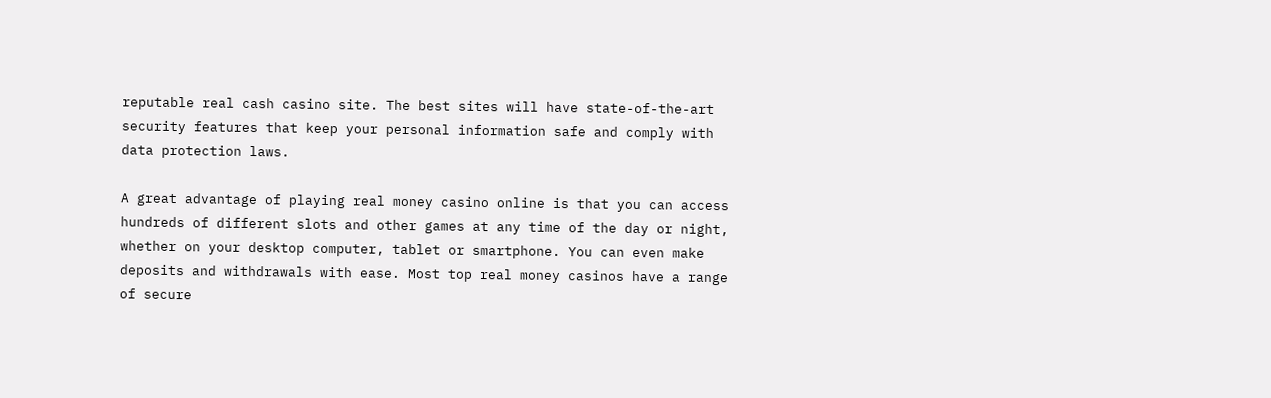reputable real cash casino site. The best sites will have state-of-the-art security features that keep your personal information safe and comply with data protection laws.

A great advantage of playing real money casino online is that you can access hundreds of different slots and other games at any time of the day or night, whether on your desktop computer, tablet or smartphone. You can even make deposits and withdrawals with ease. Most top real money casinos have a range of secure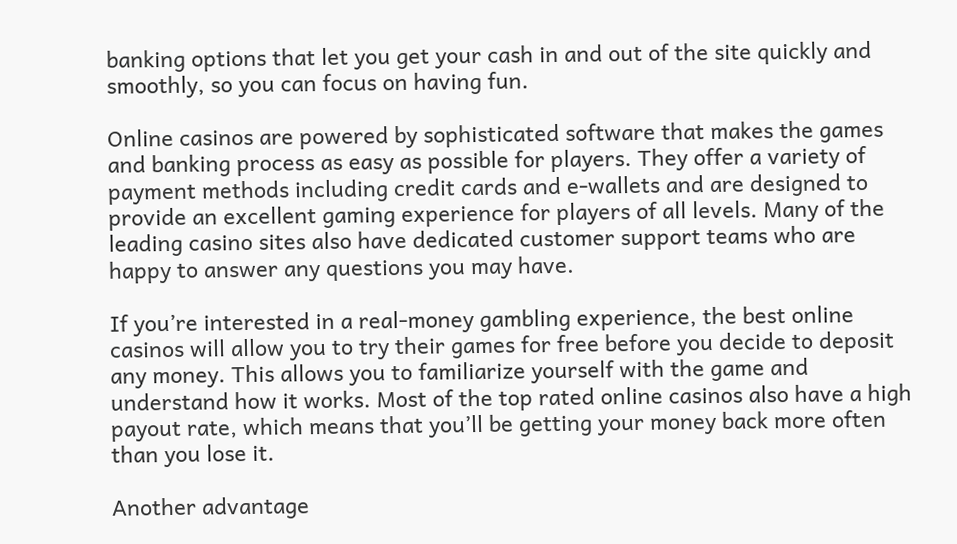banking options that let you get your cash in and out of the site quickly and smoothly, so you can focus on having fun.

Online casinos are powered by sophisticated software that makes the games and banking process as easy as possible for players. They offer a variety of payment methods including credit cards and e-wallets and are designed to provide an excellent gaming experience for players of all levels. Many of the leading casino sites also have dedicated customer support teams who are happy to answer any questions you may have.

If you’re interested in a real-money gambling experience, the best online casinos will allow you to try their games for free before you decide to deposit any money. This allows you to familiarize yourself with the game and understand how it works. Most of the top rated online casinos also have a high payout rate, which means that you’ll be getting your money back more often than you lose it.

Another advantage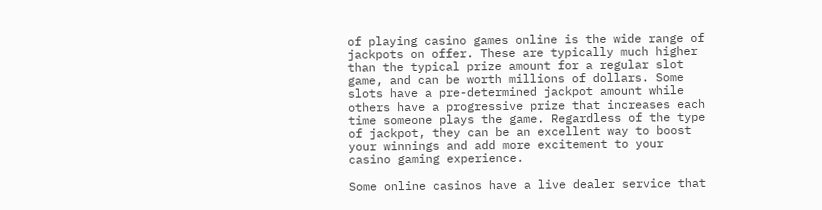of playing casino games online is the wide range of jackpots on offer. These are typically much higher than the typical prize amount for a regular slot game, and can be worth millions of dollars. Some slots have a pre-determined jackpot amount while others have a progressive prize that increases each time someone plays the game. Regardless of the type of jackpot, they can be an excellent way to boost your winnings and add more excitement to your casino gaming experience.

Some online casinos have a live dealer service that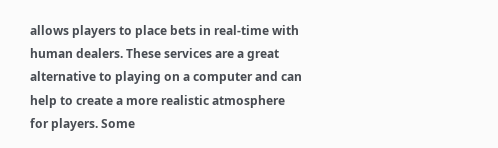allows players to place bets in real-time with human dealers. These services are a great alternative to playing on a computer and can help to create a more realistic atmosphere for players. Some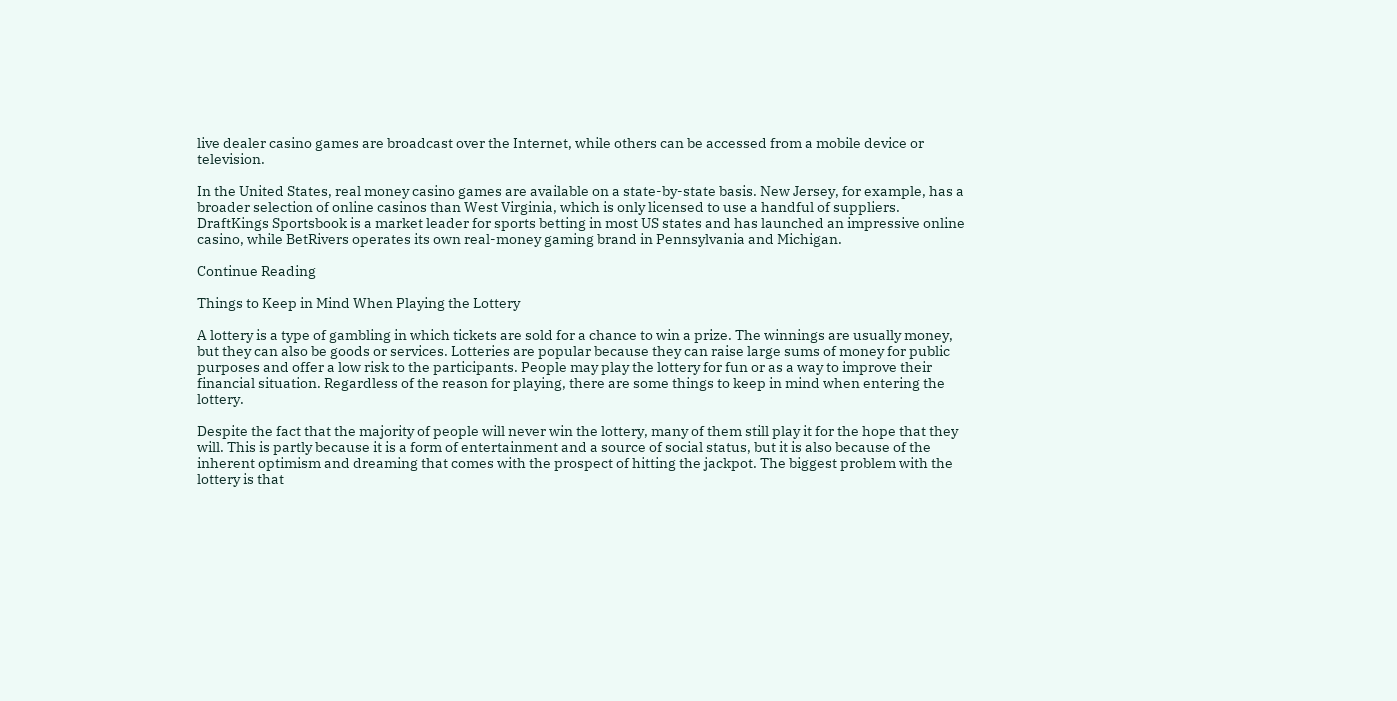live dealer casino games are broadcast over the Internet, while others can be accessed from a mobile device or television.

In the United States, real money casino games are available on a state-by-state basis. New Jersey, for example, has a broader selection of online casinos than West Virginia, which is only licensed to use a handful of suppliers. DraftKings Sportsbook is a market leader for sports betting in most US states and has launched an impressive online casino, while BetRivers operates its own real-money gaming brand in Pennsylvania and Michigan.

Continue Reading

Things to Keep in Mind When Playing the Lottery

A lottery is a type of gambling in which tickets are sold for a chance to win a prize. The winnings are usually money, but they can also be goods or services. Lotteries are popular because they can raise large sums of money for public purposes and offer a low risk to the participants. People may play the lottery for fun or as a way to improve their financial situation. Regardless of the reason for playing, there are some things to keep in mind when entering the lottery.

Despite the fact that the majority of people will never win the lottery, many of them still play it for the hope that they will. This is partly because it is a form of entertainment and a source of social status, but it is also because of the inherent optimism and dreaming that comes with the prospect of hitting the jackpot. The biggest problem with the lottery is that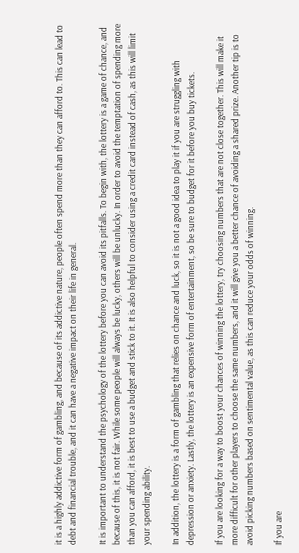it is a highly addictive form of gambling, and because of its addictive nature, people often spend more than they can afford to. This can lead to debt and financial trouble, and it can have a negative impact on their life in general.

It is important to understand the psychology of the lottery before you can avoid its pitfalls. To begin with, the lottery is a game of chance, and because of this, it is not fair. While some people will always be lucky, others will be unlucky. In order to avoid the temptation of spending more than you can afford, it is best to use a budget and stick to it. It is also helpful to consider using a credit card instead of cash, as this will limit your spending ability.

In addition, the lottery is a form of gambling that relies on chance and luck, so it is not a good idea to play it if you are struggling with depression or anxiety. Lastly, the lottery is an expensive form of entertainment, so be sure to budget for it before you buy tickets.

If you are looking for a way to boost your chances of winning the lottery, try choosing numbers that are not close together. This will make it more difficult for other players to choose the same numbers, and it will give you a better chance of avoiding a shared prize. Another tip is to avoid picking numbers based on sentimental value, as this can reduce your odds of winning.

If you are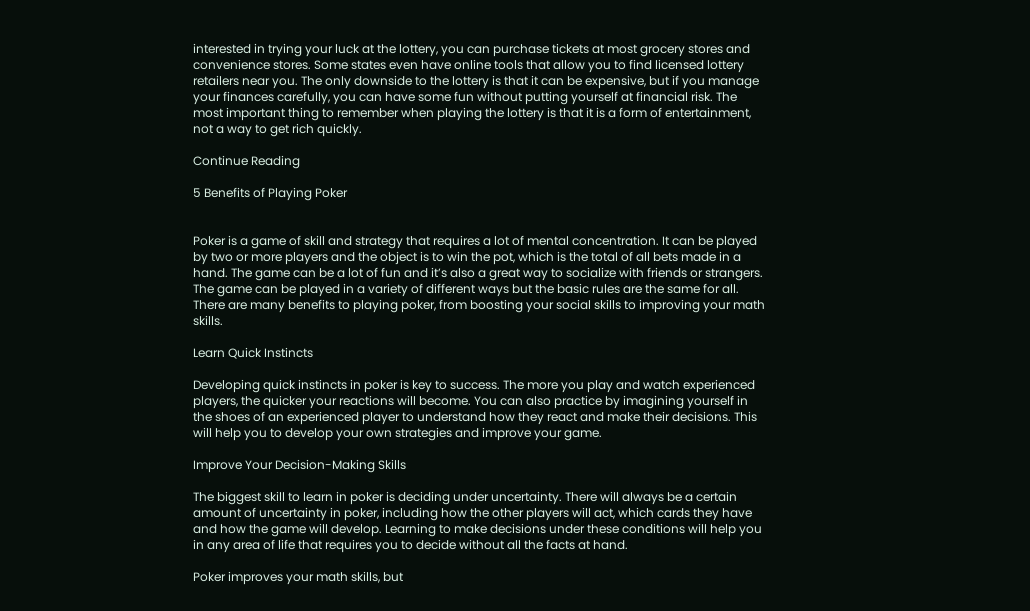interested in trying your luck at the lottery, you can purchase tickets at most grocery stores and convenience stores. Some states even have online tools that allow you to find licensed lottery retailers near you. The only downside to the lottery is that it can be expensive, but if you manage your finances carefully, you can have some fun without putting yourself at financial risk. The most important thing to remember when playing the lottery is that it is a form of entertainment, not a way to get rich quickly.

Continue Reading

5 Benefits of Playing Poker


Poker is a game of skill and strategy that requires a lot of mental concentration. It can be played by two or more players and the object is to win the pot, which is the total of all bets made in a hand. The game can be a lot of fun and it’s also a great way to socialize with friends or strangers. The game can be played in a variety of different ways but the basic rules are the same for all. There are many benefits to playing poker, from boosting your social skills to improving your math skills.

Learn Quick Instincts

Developing quick instincts in poker is key to success. The more you play and watch experienced players, the quicker your reactions will become. You can also practice by imagining yourself in the shoes of an experienced player to understand how they react and make their decisions. This will help you to develop your own strategies and improve your game.

Improve Your Decision-Making Skills

The biggest skill to learn in poker is deciding under uncertainty. There will always be a certain amount of uncertainty in poker, including how the other players will act, which cards they have and how the game will develop. Learning to make decisions under these conditions will help you in any area of life that requires you to decide without all the facts at hand.

Poker improves your math skills, but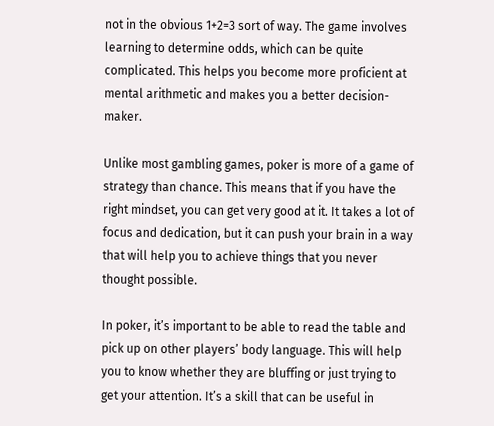not in the obvious 1+2=3 sort of way. The game involves learning to determine odds, which can be quite complicated. This helps you become more proficient at mental arithmetic and makes you a better decision-maker.

Unlike most gambling games, poker is more of a game of strategy than chance. This means that if you have the right mindset, you can get very good at it. It takes a lot of focus and dedication, but it can push your brain in a way that will help you to achieve things that you never thought possible.

In poker, it’s important to be able to read the table and pick up on other players’ body language. This will help you to know whether they are bluffing or just trying to get your attention. It’s a skill that can be useful in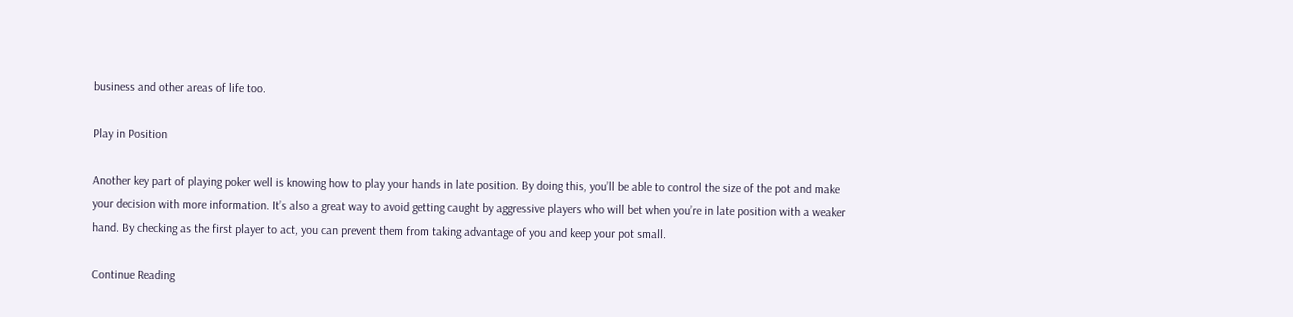business and other areas of life too.

Play in Position

Another key part of playing poker well is knowing how to play your hands in late position. By doing this, you’ll be able to control the size of the pot and make your decision with more information. It’s also a great way to avoid getting caught by aggressive players who will bet when you’re in late position with a weaker hand. By checking as the first player to act, you can prevent them from taking advantage of you and keep your pot small.

Continue Reading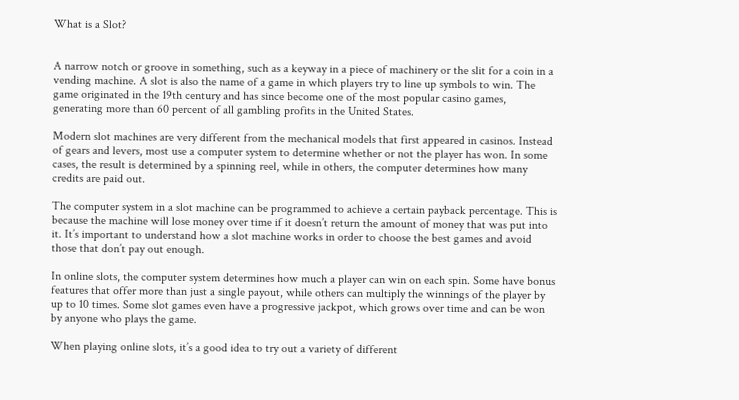What is a Slot?


A narrow notch or groove in something, such as a keyway in a piece of machinery or the slit for a coin in a vending machine. A slot is also the name of a game in which players try to line up symbols to win. The game originated in the 19th century and has since become one of the most popular casino games, generating more than 60 percent of all gambling profits in the United States.

Modern slot machines are very different from the mechanical models that first appeared in casinos. Instead of gears and levers, most use a computer system to determine whether or not the player has won. In some cases, the result is determined by a spinning reel, while in others, the computer determines how many credits are paid out.

The computer system in a slot machine can be programmed to achieve a certain payback percentage. This is because the machine will lose money over time if it doesn’t return the amount of money that was put into it. It’s important to understand how a slot machine works in order to choose the best games and avoid those that don’t pay out enough.

In online slots, the computer system determines how much a player can win on each spin. Some have bonus features that offer more than just a single payout, while others can multiply the winnings of the player by up to 10 times. Some slot games even have a progressive jackpot, which grows over time and can be won by anyone who plays the game.

When playing online slots, it’s a good idea to try out a variety of different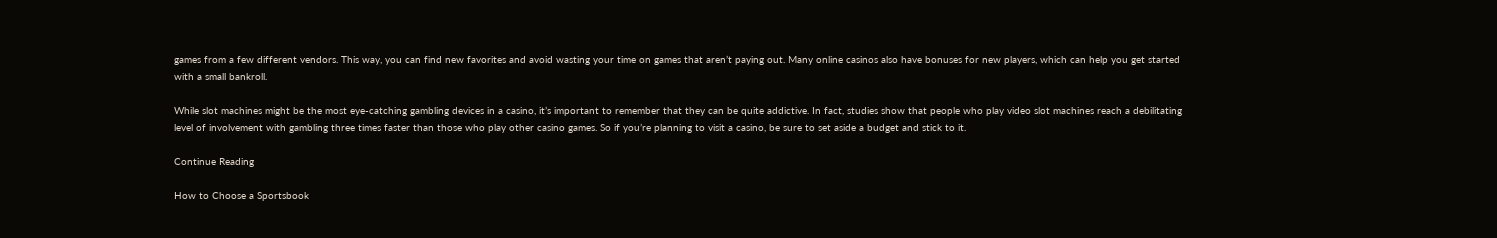games from a few different vendors. This way, you can find new favorites and avoid wasting your time on games that aren’t paying out. Many online casinos also have bonuses for new players, which can help you get started with a small bankroll.

While slot machines might be the most eye-catching gambling devices in a casino, it’s important to remember that they can be quite addictive. In fact, studies show that people who play video slot machines reach a debilitating level of involvement with gambling three times faster than those who play other casino games. So if you’re planning to visit a casino, be sure to set aside a budget and stick to it.

Continue Reading

How to Choose a Sportsbook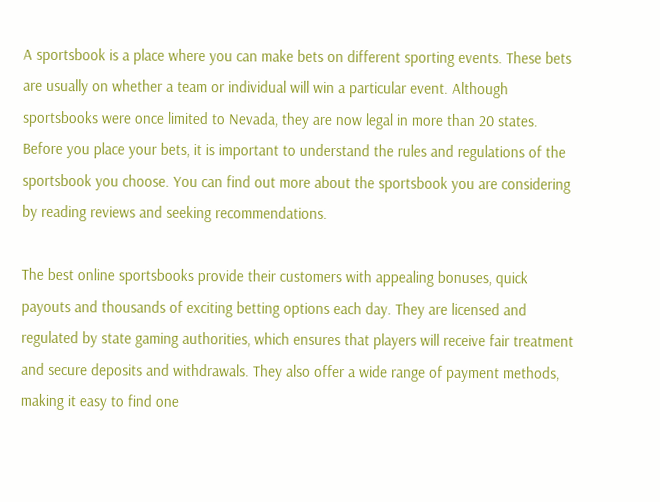A sportsbook is a place where you can make bets on different sporting events. These bets are usually on whether a team or individual will win a particular event. Although sportsbooks were once limited to Nevada, they are now legal in more than 20 states. Before you place your bets, it is important to understand the rules and regulations of the sportsbook you choose. You can find out more about the sportsbook you are considering by reading reviews and seeking recommendations.

The best online sportsbooks provide their customers with appealing bonuses, quick payouts and thousands of exciting betting options each day. They are licensed and regulated by state gaming authorities, which ensures that players will receive fair treatment and secure deposits and withdrawals. They also offer a wide range of payment methods, making it easy to find one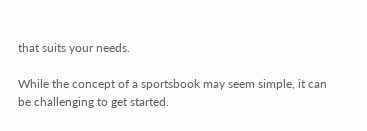that suits your needs.

While the concept of a sportsbook may seem simple, it can be challenging to get started.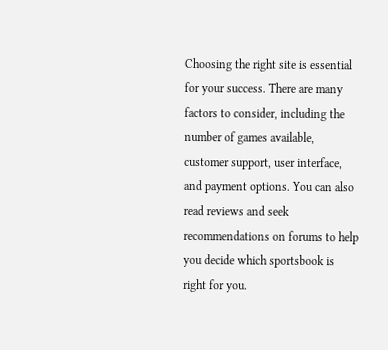Choosing the right site is essential for your success. There are many factors to consider, including the number of games available, customer support, user interface, and payment options. You can also read reviews and seek recommendations on forums to help you decide which sportsbook is right for you.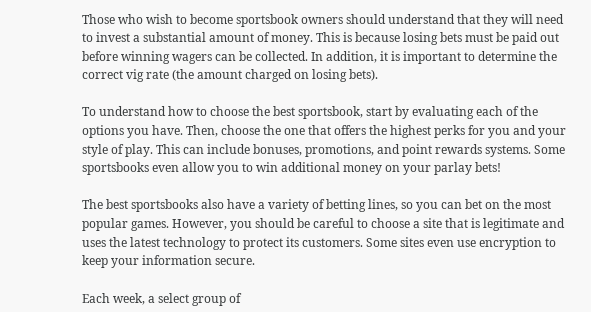Those who wish to become sportsbook owners should understand that they will need to invest a substantial amount of money. This is because losing bets must be paid out before winning wagers can be collected. In addition, it is important to determine the correct vig rate (the amount charged on losing bets).

To understand how to choose the best sportsbook, start by evaluating each of the options you have. Then, choose the one that offers the highest perks for you and your style of play. This can include bonuses, promotions, and point rewards systems. Some sportsbooks even allow you to win additional money on your parlay bets!

The best sportsbooks also have a variety of betting lines, so you can bet on the most popular games. However, you should be careful to choose a site that is legitimate and uses the latest technology to protect its customers. Some sites even use encryption to keep your information secure.

Each week, a select group of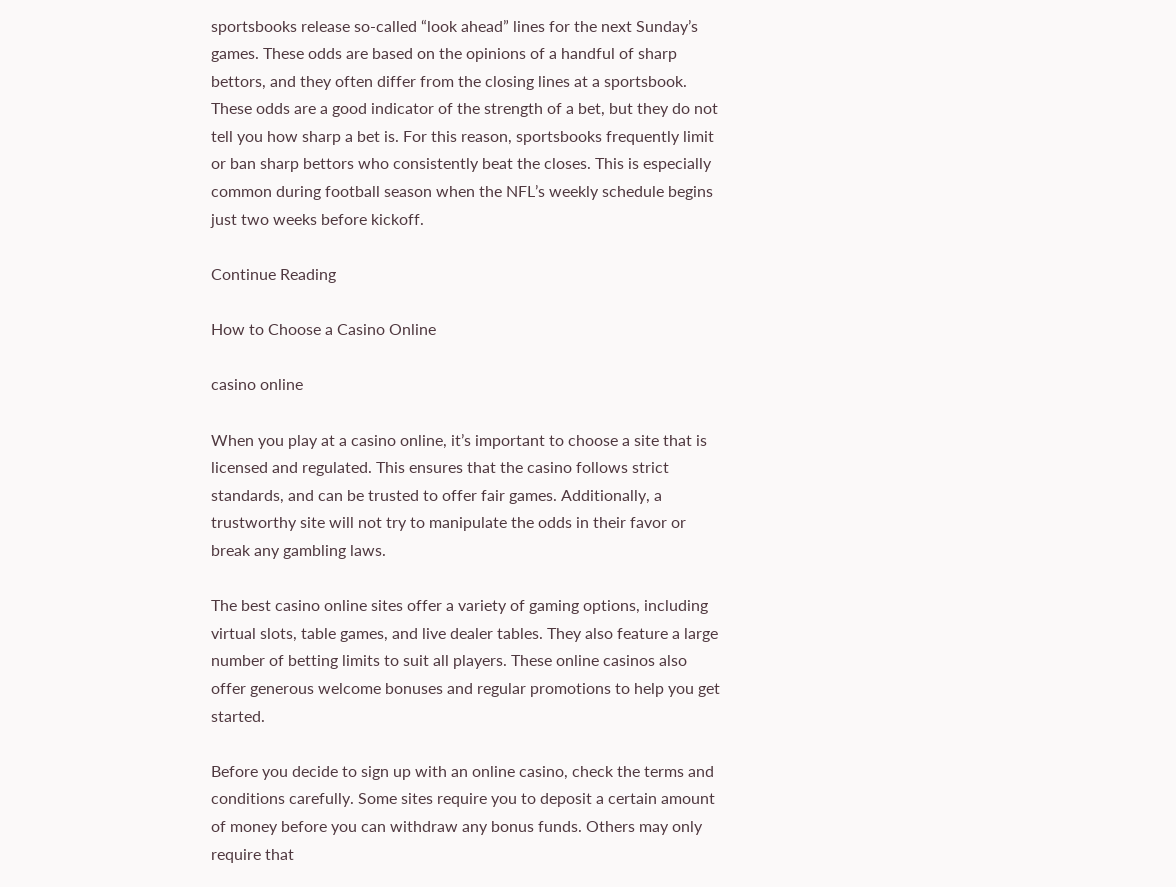sportsbooks release so-called “look ahead” lines for the next Sunday’s games. These odds are based on the opinions of a handful of sharp bettors, and they often differ from the closing lines at a sportsbook. These odds are a good indicator of the strength of a bet, but they do not tell you how sharp a bet is. For this reason, sportsbooks frequently limit or ban sharp bettors who consistently beat the closes. This is especially common during football season when the NFL’s weekly schedule begins just two weeks before kickoff.

Continue Reading

How to Choose a Casino Online

casino online

When you play at a casino online, it’s important to choose a site that is licensed and regulated. This ensures that the casino follows strict standards, and can be trusted to offer fair games. Additionally, a trustworthy site will not try to manipulate the odds in their favor or break any gambling laws.

The best casino online sites offer a variety of gaming options, including virtual slots, table games, and live dealer tables. They also feature a large number of betting limits to suit all players. These online casinos also offer generous welcome bonuses and regular promotions to help you get started.

Before you decide to sign up with an online casino, check the terms and conditions carefully. Some sites require you to deposit a certain amount of money before you can withdraw any bonus funds. Others may only require that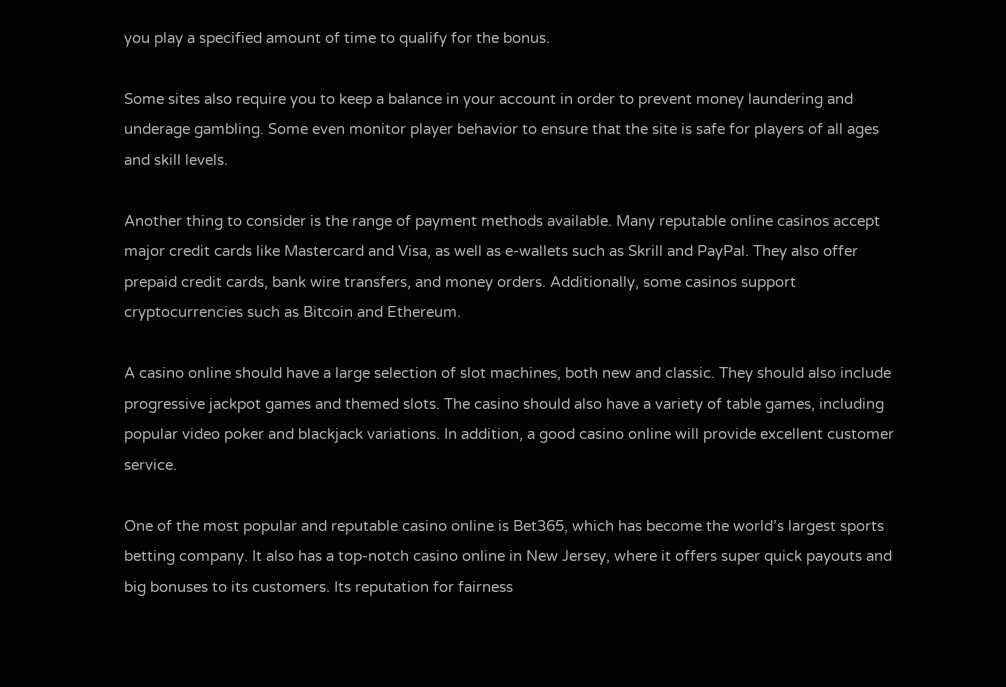you play a specified amount of time to qualify for the bonus.

Some sites also require you to keep a balance in your account in order to prevent money laundering and underage gambling. Some even monitor player behavior to ensure that the site is safe for players of all ages and skill levels.

Another thing to consider is the range of payment methods available. Many reputable online casinos accept major credit cards like Mastercard and Visa, as well as e-wallets such as Skrill and PayPal. They also offer prepaid credit cards, bank wire transfers, and money orders. Additionally, some casinos support cryptocurrencies such as Bitcoin and Ethereum.

A casino online should have a large selection of slot machines, both new and classic. They should also include progressive jackpot games and themed slots. The casino should also have a variety of table games, including popular video poker and blackjack variations. In addition, a good casino online will provide excellent customer service.

One of the most popular and reputable casino online is Bet365, which has become the world’s largest sports betting company. It also has a top-notch casino online in New Jersey, where it offers super quick payouts and big bonuses to its customers. Its reputation for fairness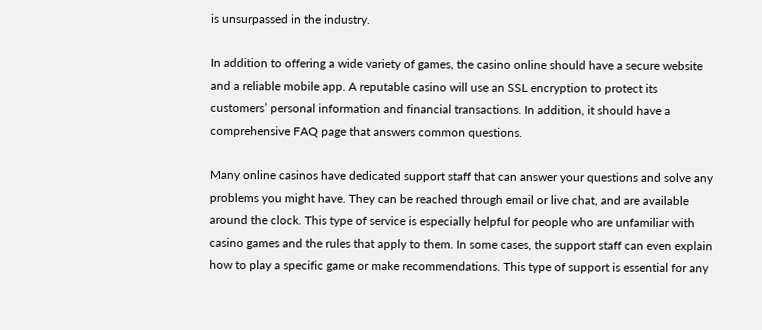is unsurpassed in the industry.

In addition to offering a wide variety of games, the casino online should have a secure website and a reliable mobile app. A reputable casino will use an SSL encryption to protect its customers’ personal information and financial transactions. In addition, it should have a comprehensive FAQ page that answers common questions.

Many online casinos have dedicated support staff that can answer your questions and solve any problems you might have. They can be reached through email or live chat, and are available around the clock. This type of service is especially helpful for people who are unfamiliar with casino games and the rules that apply to them. In some cases, the support staff can even explain how to play a specific game or make recommendations. This type of support is essential for any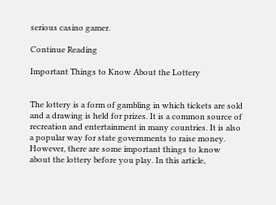serious casino gamer.

Continue Reading

Important Things to Know About the Lottery


The lottery is a form of gambling in which tickets are sold and a drawing is held for prizes. It is a common source of recreation and entertainment in many countries. It is also a popular way for state governments to raise money. However, there are some important things to know about the lottery before you play. In this article,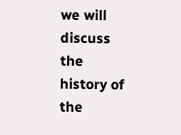we will discuss the history of the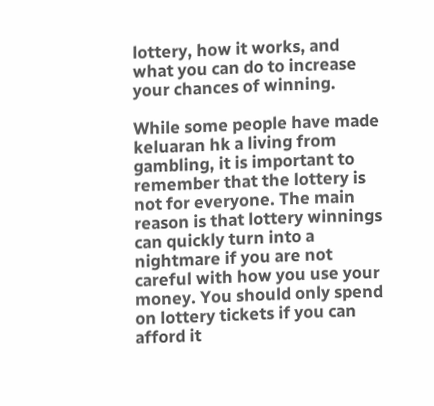lottery, how it works, and what you can do to increase your chances of winning.

While some people have made keluaran hk a living from gambling, it is important to remember that the lottery is not for everyone. The main reason is that lottery winnings can quickly turn into a nightmare if you are not careful with how you use your money. You should only spend on lottery tickets if you can afford it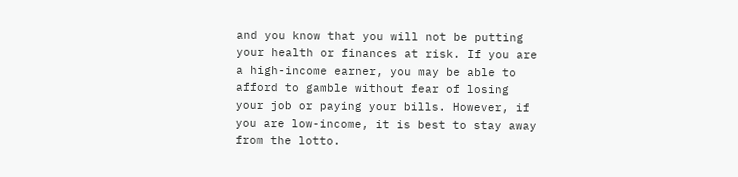and you know that you will not be putting your health or finances at risk. If you are a high-income earner, you may be able to afford to gamble without fear of losing your job or paying your bills. However, if you are low-income, it is best to stay away from the lotto.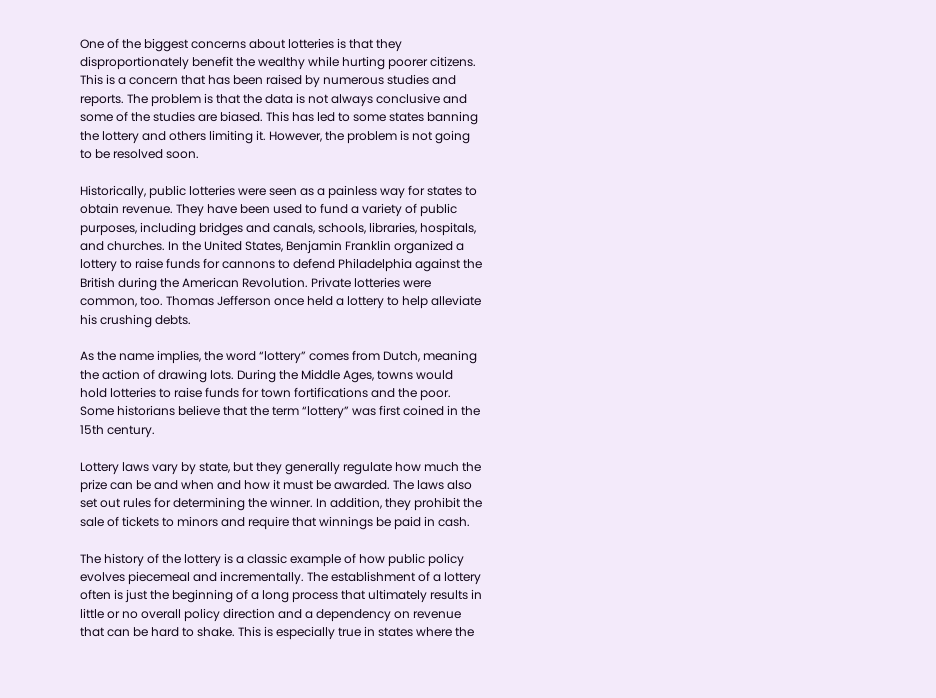One of the biggest concerns about lotteries is that they disproportionately benefit the wealthy while hurting poorer citizens. This is a concern that has been raised by numerous studies and reports. The problem is that the data is not always conclusive and some of the studies are biased. This has led to some states banning the lottery and others limiting it. However, the problem is not going to be resolved soon.

Historically, public lotteries were seen as a painless way for states to obtain revenue. They have been used to fund a variety of public purposes, including bridges and canals, schools, libraries, hospitals, and churches. In the United States, Benjamin Franklin organized a lottery to raise funds for cannons to defend Philadelphia against the British during the American Revolution. Private lotteries were common, too. Thomas Jefferson once held a lottery to help alleviate his crushing debts.

As the name implies, the word “lottery” comes from Dutch, meaning the action of drawing lots. During the Middle Ages, towns would hold lotteries to raise funds for town fortifications and the poor. Some historians believe that the term “lottery” was first coined in the 15th century.

Lottery laws vary by state, but they generally regulate how much the prize can be and when and how it must be awarded. The laws also set out rules for determining the winner. In addition, they prohibit the sale of tickets to minors and require that winnings be paid in cash.

The history of the lottery is a classic example of how public policy evolves piecemeal and incrementally. The establishment of a lottery often is just the beginning of a long process that ultimately results in little or no overall policy direction and a dependency on revenue that can be hard to shake. This is especially true in states where the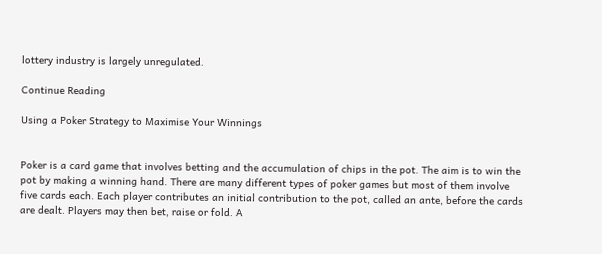lottery industry is largely unregulated.

Continue Reading

Using a Poker Strategy to Maximise Your Winnings


Poker is a card game that involves betting and the accumulation of chips in the pot. The aim is to win the pot by making a winning hand. There are many different types of poker games but most of them involve five cards each. Each player contributes an initial contribution to the pot, called an ante, before the cards are dealt. Players may then bet, raise or fold. A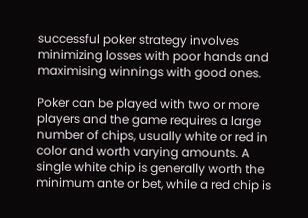successful poker strategy involves minimizing losses with poor hands and maximising winnings with good ones.

Poker can be played with two or more players and the game requires a large number of chips, usually white or red in color and worth varying amounts. A single white chip is generally worth the minimum ante or bet, while a red chip is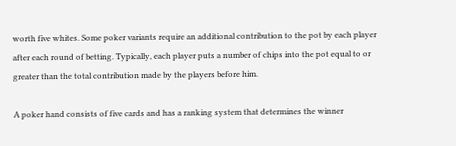worth five whites. Some poker variants require an additional contribution to the pot by each player after each round of betting. Typically, each player puts a number of chips into the pot equal to or greater than the total contribution made by the players before him.

A poker hand consists of five cards and has a ranking system that determines the winner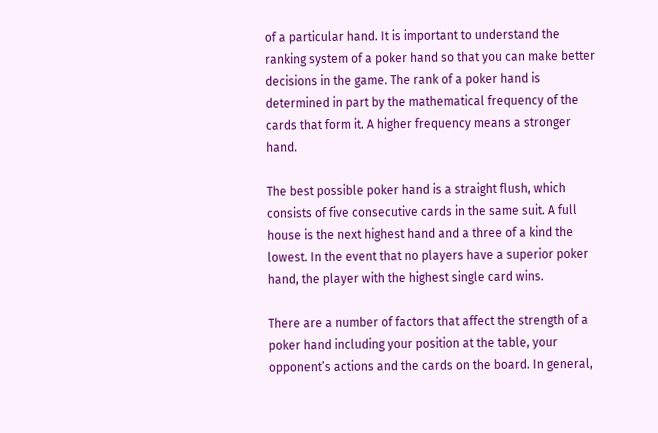of a particular hand. It is important to understand the ranking system of a poker hand so that you can make better decisions in the game. The rank of a poker hand is determined in part by the mathematical frequency of the cards that form it. A higher frequency means a stronger hand.

The best possible poker hand is a straight flush, which consists of five consecutive cards in the same suit. A full house is the next highest hand and a three of a kind the lowest. In the event that no players have a superior poker hand, the player with the highest single card wins.

There are a number of factors that affect the strength of a poker hand including your position at the table, your opponent’s actions and the cards on the board. In general,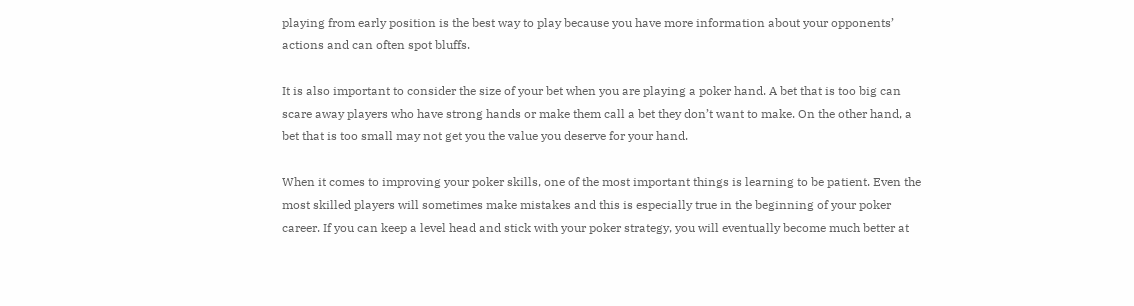playing from early position is the best way to play because you have more information about your opponents’ actions and can often spot bluffs.

It is also important to consider the size of your bet when you are playing a poker hand. A bet that is too big can scare away players who have strong hands or make them call a bet they don’t want to make. On the other hand, a bet that is too small may not get you the value you deserve for your hand.

When it comes to improving your poker skills, one of the most important things is learning to be patient. Even the most skilled players will sometimes make mistakes and this is especially true in the beginning of your poker career. If you can keep a level head and stick with your poker strategy, you will eventually become much better at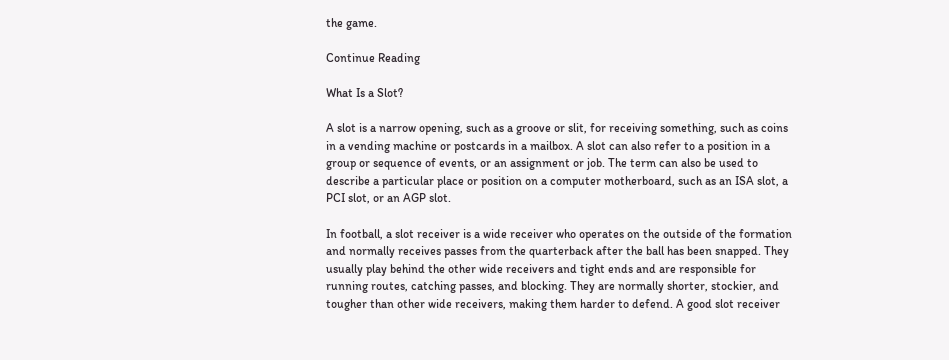the game.

Continue Reading

What Is a Slot?

A slot is a narrow opening, such as a groove or slit, for receiving something, such as coins in a vending machine or postcards in a mailbox. A slot can also refer to a position in a group or sequence of events, or an assignment or job. The term can also be used to describe a particular place or position on a computer motherboard, such as an ISA slot, a PCI slot, or an AGP slot.

In football, a slot receiver is a wide receiver who operates on the outside of the formation and normally receives passes from the quarterback after the ball has been snapped. They usually play behind the other wide receivers and tight ends and are responsible for running routes, catching passes, and blocking. They are normally shorter, stockier, and tougher than other wide receivers, making them harder to defend. A good slot receiver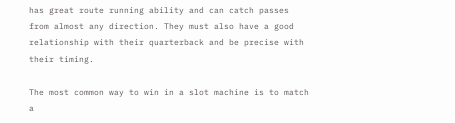has great route running ability and can catch passes from almost any direction. They must also have a good relationship with their quarterback and be precise with their timing.

The most common way to win in a slot machine is to match a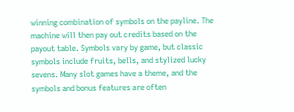winning combination of symbols on the payline. The machine will then pay out credits based on the payout table. Symbols vary by game, but classic symbols include fruits, bells, and stylized lucky sevens. Many slot games have a theme, and the symbols and bonus features are often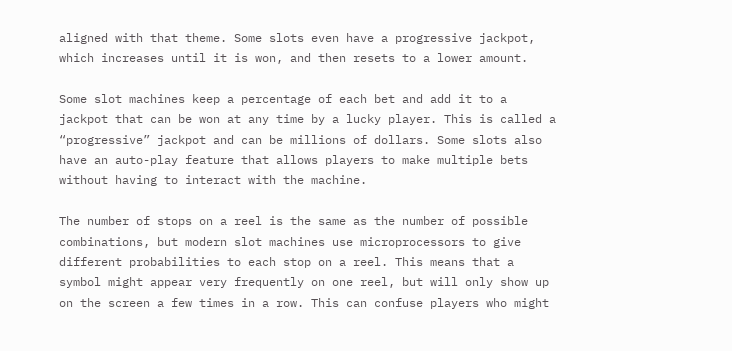aligned with that theme. Some slots even have a progressive jackpot, which increases until it is won, and then resets to a lower amount.

Some slot machines keep a percentage of each bet and add it to a jackpot that can be won at any time by a lucky player. This is called a “progressive” jackpot and can be millions of dollars. Some slots also have an auto-play feature that allows players to make multiple bets without having to interact with the machine.

The number of stops on a reel is the same as the number of possible combinations, but modern slot machines use microprocessors to give different probabilities to each stop on a reel. This means that a symbol might appear very frequently on one reel, but will only show up on the screen a few times in a row. This can confuse players who might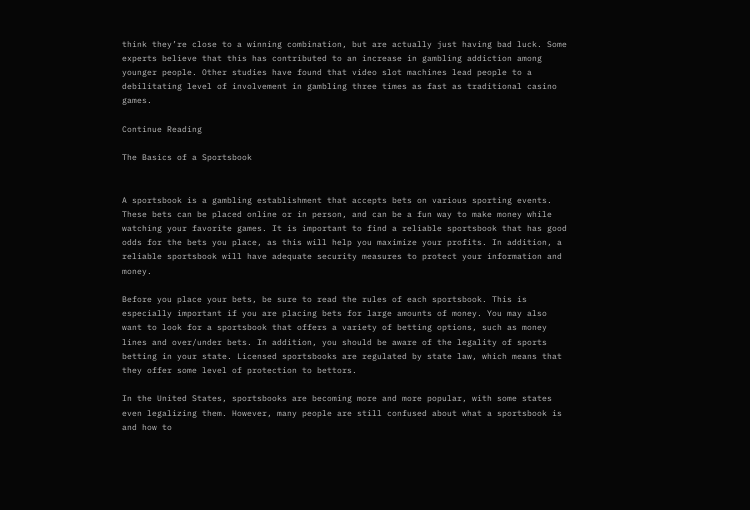think they’re close to a winning combination, but are actually just having bad luck. Some experts believe that this has contributed to an increase in gambling addiction among younger people. Other studies have found that video slot machines lead people to a debilitating level of involvement in gambling three times as fast as traditional casino games.

Continue Reading

The Basics of a Sportsbook


A sportsbook is a gambling establishment that accepts bets on various sporting events. These bets can be placed online or in person, and can be a fun way to make money while watching your favorite games. It is important to find a reliable sportsbook that has good odds for the bets you place, as this will help you maximize your profits. In addition, a reliable sportsbook will have adequate security measures to protect your information and money.

Before you place your bets, be sure to read the rules of each sportsbook. This is especially important if you are placing bets for large amounts of money. You may also want to look for a sportsbook that offers a variety of betting options, such as money lines and over/under bets. In addition, you should be aware of the legality of sports betting in your state. Licensed sportsbooks are regulated by state law, which means that they offer some level of protection to bettors.

In the United States, sportsbooks are becoming more and more popular, with some states even legalizing them. However, many people are still confused about what a sportsbook is and how to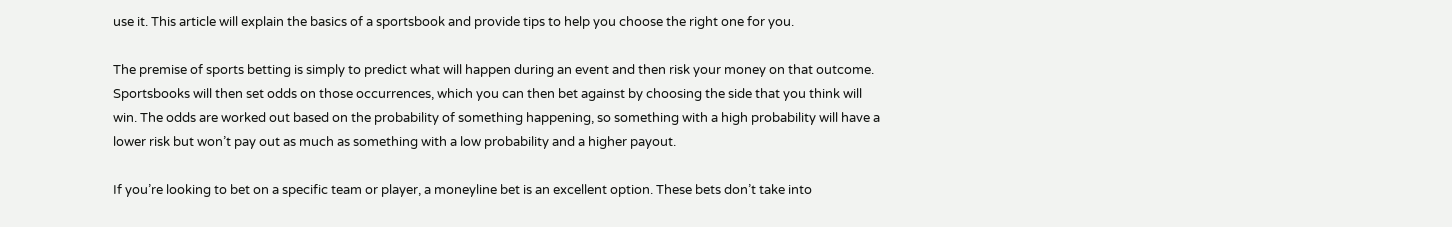use it. This article will explain the basics of a sportsbook and provide tips to help you choose the right one for you.

The premise of sports betting is simply to predict what will happen during an event and then risk your money on that outcome. Sportsbooks will then set odds on those occurrences, which you can then bet against by choosing the side that you think will win. The odds are worked out based on the probability of something happening, so something with a high probability will have a lower risk but won’t pay out as much as something with a low probability and a higher payout.

If you’re looking to bet on a specific team or player, a moneyline bet is an excellent option. These bets don’t take into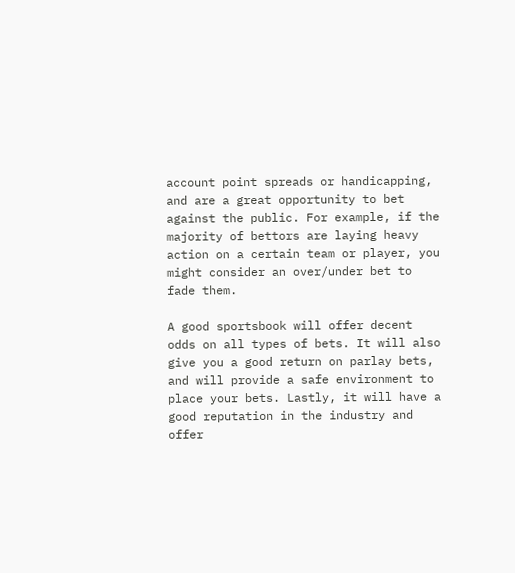account point spreads or handicapping, and are a great opportunity to bet against the public. For example, if the majority of bettors are laying heavy action on a certain team or player, you might consider an over/under bet to fade them.

A good sportsbook will offer decent odds on all types of bets. It will also give you a good return on parlay bets, and will provide a safe environment to place your bets. Lastly, it will have a good reputation in the industry and offer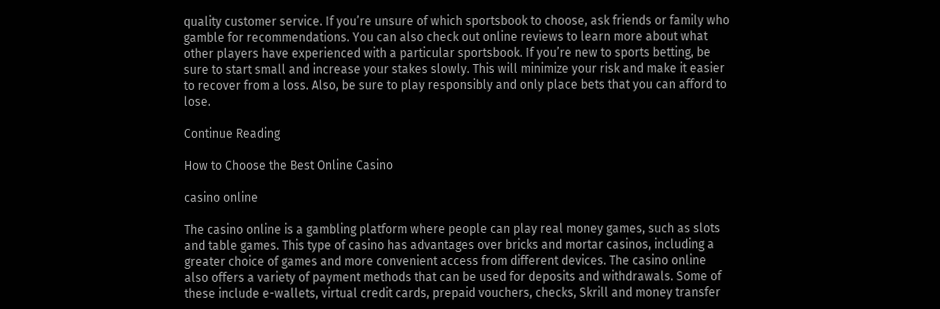quality customer service. If you’re unsure of which sportsbook to choose, ask friends or family who gamble for recommendations. You can also check out online reviews to learn more about what other players have experienced with a particular sportsbook. If you’re new to sports betting, be sure to start small and increase your stakes slowly. This will minimize your risk and make it easier to recover from a loss. Also, be sure to play responsibly and only place bets that you can afford to lose.

Continue Reading

How to Choose the Best Online Casino

casino online

The casino online is a gambling platform where people can play real money games, such as slots and table games. This type of casino has advantages over bricks and mortar casinos, including a greater choice of games and more convenient access from different devices. The casino online also offers a variety of payment methods that can be used for deposits and withdrawals. Some of these include e-wallets, virtual credit cards, prepaid vouchers, checks, Skrill and money transfer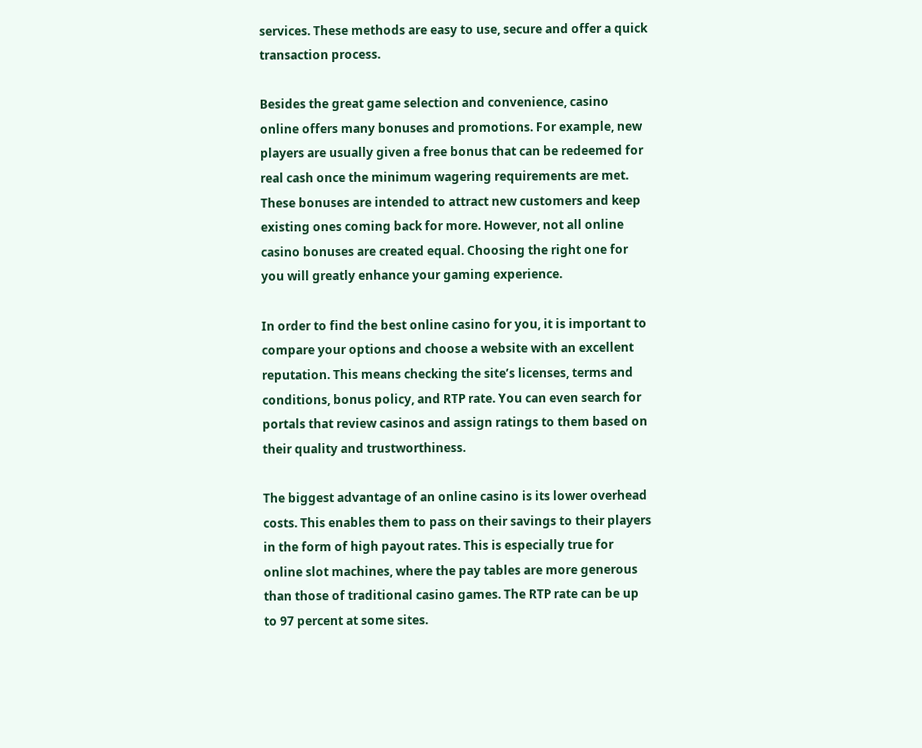services. These methods are easy to use, secure and offer a quick transaction process.

Besides the great game selection and convenience, casino online offers many bonuses and promotions. For example, new players are usually given a free bonus that can be redeemed for real cash once the minimum wagering requirements are met. These bonuses are intended to attract new customers and keep existing ones coming back for more. However, not all online casino bonuses are created equal. Choosing the right one for you will greatly enhance your gaming experience.

In order to find the best online casino for you, it is important to compare your options and choose a website with an excellent reputation. This means checking the site’s licenses, terms and conditions, bonus policy, and RTP rate. You can even search for portals that review casinos and assign ratings to them based on their quality and trustworthiness.

The biggest advantage of an online casino is its lower overhead costs. This enables them to pass on their savings to their players in the form of high payout rates. This is especially true for online slot machines, where the pay tables are more generous than those of traditional casino games. The RTP rate can be up to 97 percent at some sites.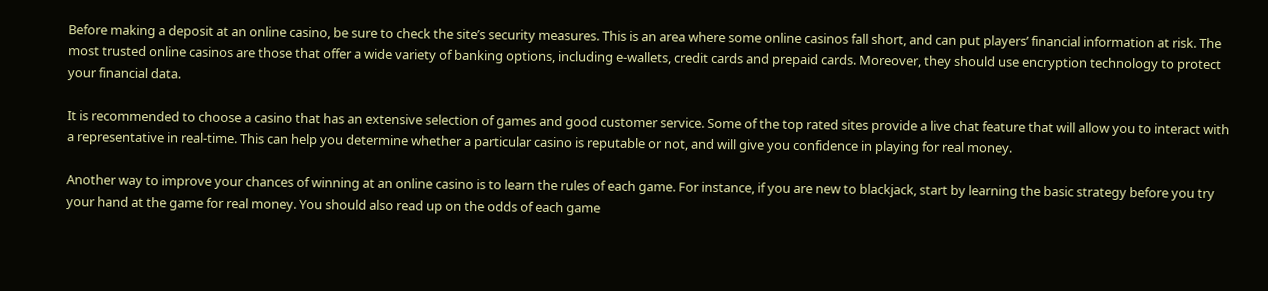Before making a deposit at an online casino, be sure to check the site’s security measures. This is an area where some online casinos fall short, and can put players’ financial information at risk. The most trusted online casinos are those that offer a wide variety of banking options, including e-wallets, credit cards and prepaid cards. Moreover, they should use encryption technology to protect your financial data.

It is recommended to choose a casino that has an extensive selection of games and good customer service. Some of the top rated sites provide a live chat feature that will allow you to interact with a representative in real-time. This can help you determine whether a particular casino is reputable or not, and will give you confidence in playing for real money.

Another way to improve your chances of winning at an online casino is to learn the rules of each game. For instance, if you are new to blackjack, start by learning the basic strategy before you try your hand at the game for real money. You should also read up on the odds of each game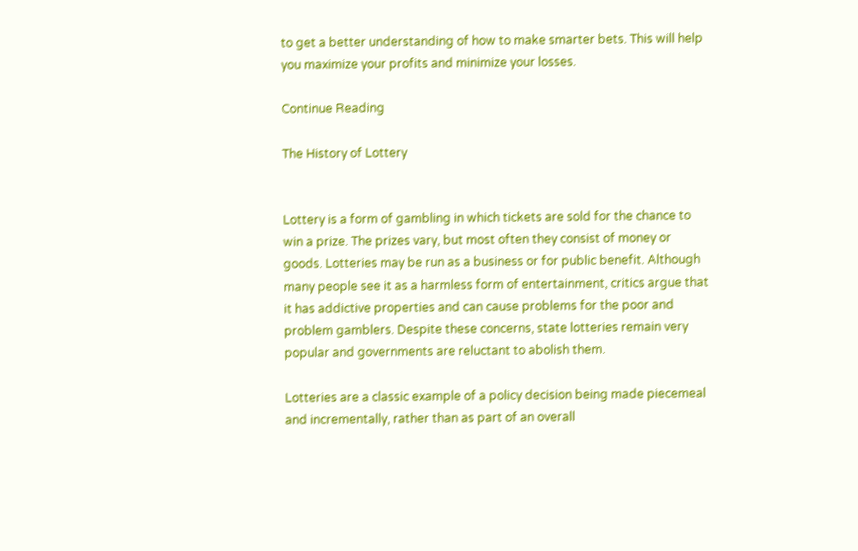to get a better understanding of how to make smarter bets. This will help you maximize your profits and minimize your losses.

Continue Reading

The History of Lottery


Lottery is a form of gambling in which tickets are sold for the chance to win a prize. The prizes vary, but most often they consist of money or goods. Lotteries may be run as a business or for public benefit. Although many people see it as a harmless form of entertainment, critics argue that it has addictive properties and can cause problems for the poor and problem gamblers. Despite these concerns, state lotteries remain very popular and governments are reluctant to abolish them.

Lotteries are a classic example of a policy decision being made piecemeal and incrementally, rather than as part of an overall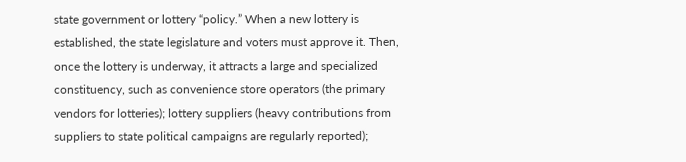state government or lottery “policy.” When a new lottery is established, the state legislature and voters must approve it. Then, once the lottery is underway, it attracts a large and specialized constituency, such as convenience store operators (the primary vendors for lotteries); lottery suppliers (heavy contributions from suppliers to state political campaigns are regularly reported);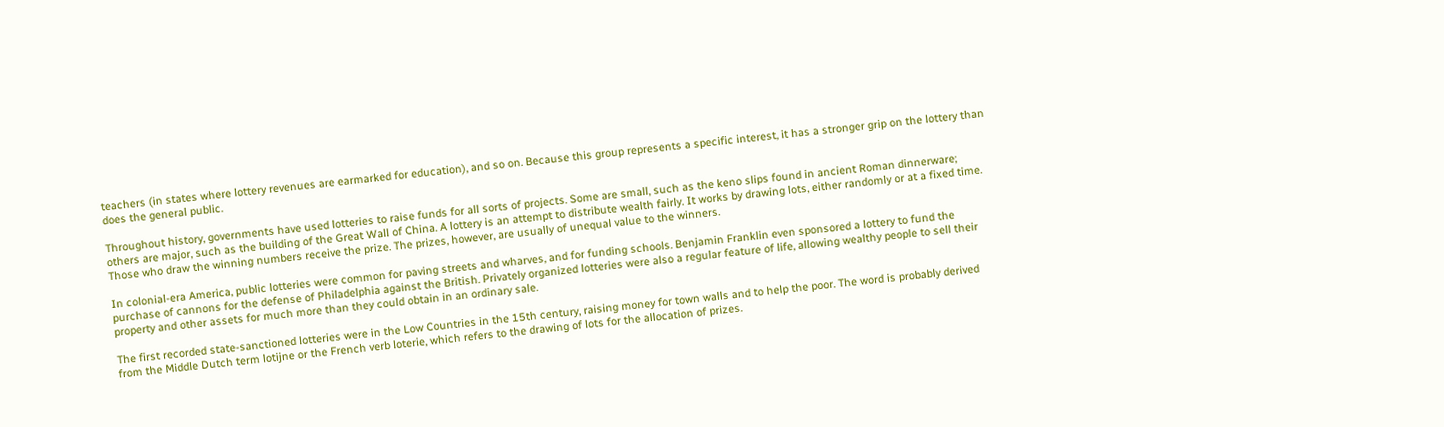teachers (in states where lottery revenues are earmarked for education), and so on. Because this group represents a specific interest, it has a stronger grip on the lottery than does the general public.

Throughout history, governments have used lotteries to raise funds for all sorts of projects. Some are small, such as the keno slips found in ancient Roman dinnerware; others are major, such as the building of the Great Wall of China. A lottery is an attempt to distribute wealth fairly. It works by drawing lots, either randomly or at a fixed time. Those who draw the winning numbers receive the prize. The prizes, however, are usually of unequal value to the winners.

In colonial-era America, public lotteries were common for paving streets and wharves, and for funding schools. Benjamin Franklin even sponsored a lottery to fund the purchase of cannons for the defense of Philadelphia against the British. Privately organized lotteries were also a regular feature of life, allowing wealthy people to sell their property and other assets for much more than they could obtain in an ordinary sale.

The first recorded state-sanctioned lotteries were in the Low Countries in the 15th century, raising money for town walls and to help the poor. The word is probably derived from the Middle Dutch term lotijne or the French verb loterie, which refers to the drawing of lots for the allocation of prizes.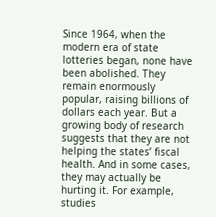Since 1964, when the modern era of state lotteries began, none have been abolished. They remain enormously popular, raising billions of dollars each year. But a growing body of research suggests that they are not helping the states’ fiscal health. And in some cases, they may actually be hurting it. For example, studies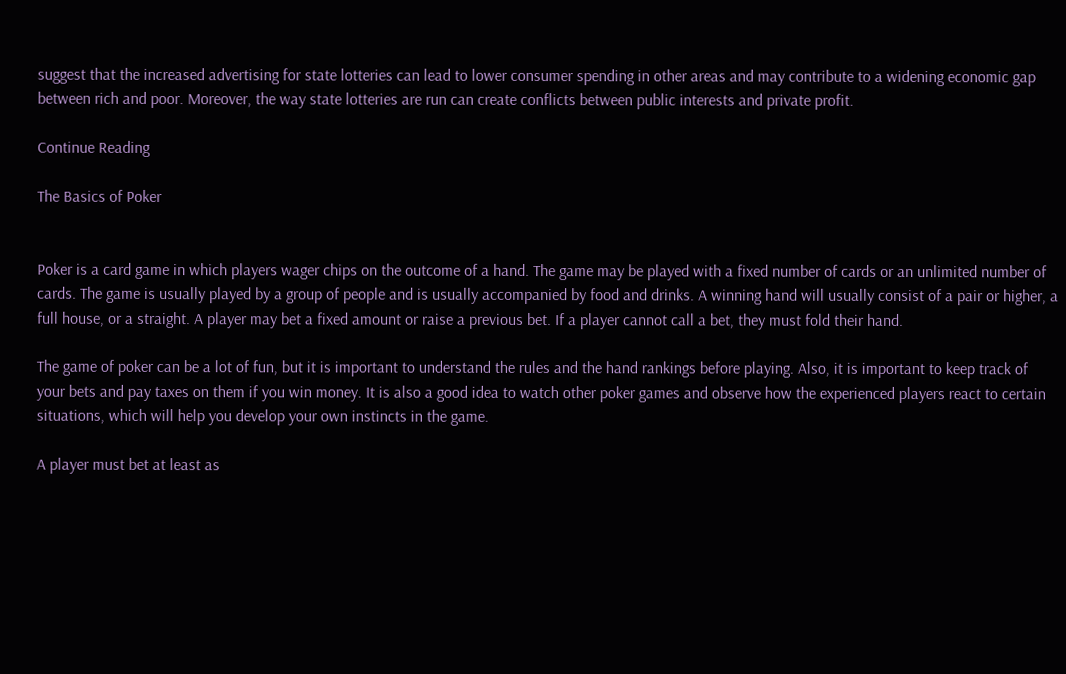suggest that the increased advertising for state lotteries can lead to lower consumer spending in other areas and may contribute to a widening economic gap between rich and poor. Moreover, the way state lotteries are run can create conflicts between public interests and private profit.

Continue Reading

The Basics of Poker


Poker is a card game in which players wager chips on the outcome of a hand. The game may be played with a fixed number of cards or an unlimited number of cards. The game is usually played by a group of people and is usually accompanied by food and drinks. A winning hand will usually consist of a pair or higher, a full house, or a straight. A player may bet a fixed amount or raise a previous bet. If a player cannot call a bet, they must fold their hand.

The game of poker can be a lot of fun, but it is important to understand the rules and the hand rankings before playing. Also, it is important to keep track of your bets and pay taxes on them if you win money. It is also a good idea to watch other poker games and observe how the experienced players react to certain situations, which will help you develop your own instincts in the game.

A player must bet at least as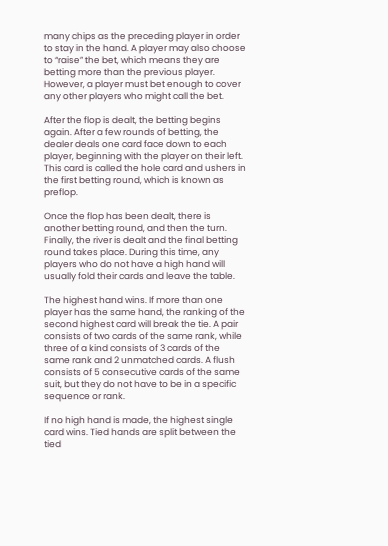many chips as the preceding player in order to stay in the hand. A player may also choose to “raise” the bet, which means they are betting more than the previous player. However, a player must bet enough to cover any other players who might call the bet.

After the flop is dealt, the betting begins again. After a few rounds of betting, the dealer deals one card face down to each player, beginning with the player on their left. This card is called the hole card and ushers in the first betting round, which is known as preflop.

Once the flop has been dealt, there is another betting round, and then the turn. Finally, the river is dealt and the final betting round takes place. During this time, any players who do not have a high hand will usually fold their cards and leave the table.

The highest hand wins. If more than one player has the same hand, the ranking of the second highest card will break the tie. A pair consists of two cards of the same rank, while three of a kind consists of 3 cards of the same rank and 2 unmatched cards. A flush consists of 5 consecutive cards of the same suit, but they do not have to be in a specific sequence or rank.

If no high hand is made, the highest single card wins. Tied hands are split between the tied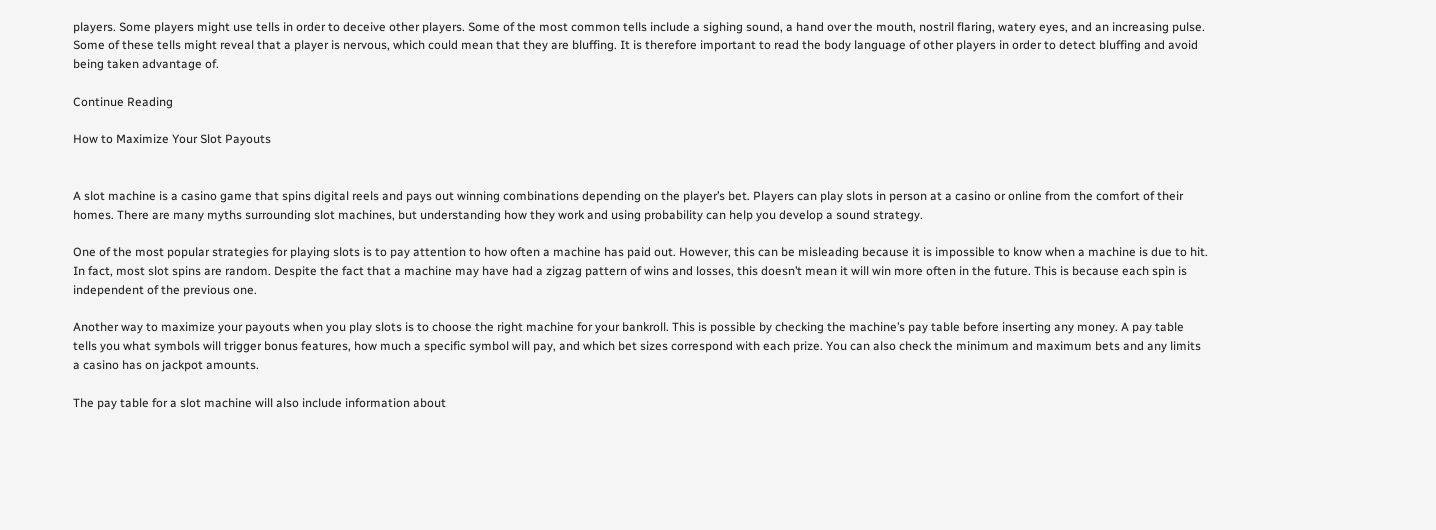players. Some players might use tells in order to deceive other players. Some of the most common tells include a sighing sound, a hand over the mouth, nostril flaring, watery eyes, and an increasing pulse. Some of these tells might reveal that a player is nervous, which could mean that they are bluffing. It is therefore important to read the body language of other players in order to detect bluffing and avoid being taken advantage of.

Continue Reading

How to Maximize Your Slot Payouts


A slot machine is a casino game that spins digital reels and pays out winning combinations depending on the player’s bet. Players can play slots in person at a casino or online from the comfort of their homes. There are many myths surrounding slot machines, but understanding how they work and using probability can help you develop a sound strategy.

One of the most popular strategies for playing slots is to pay attention to how often a machine has paid out. However, this can be misleading because it is impossible to know when a machine is due to hit. In fact, most slot spins are random. Despite the fact that a machine may have had a zigzag pattern of wins and losses, this doesn’t mean it will win more often in the future. This is because each spin is independent of the previous one.

Another way to maximize your payouts when you play slots is to choose the right machine for your bankroll. This is possible by checking the machine’s pay table before inserting any money. A pay table tells you what symbols will trigger bonus features, how much a specific symbol will pay, and which bet sizes correspond with each prize. You can also check the minimum and maximum bets and any limits a casino has on jackpot amounts.

The pay table for a slot machine will also include information about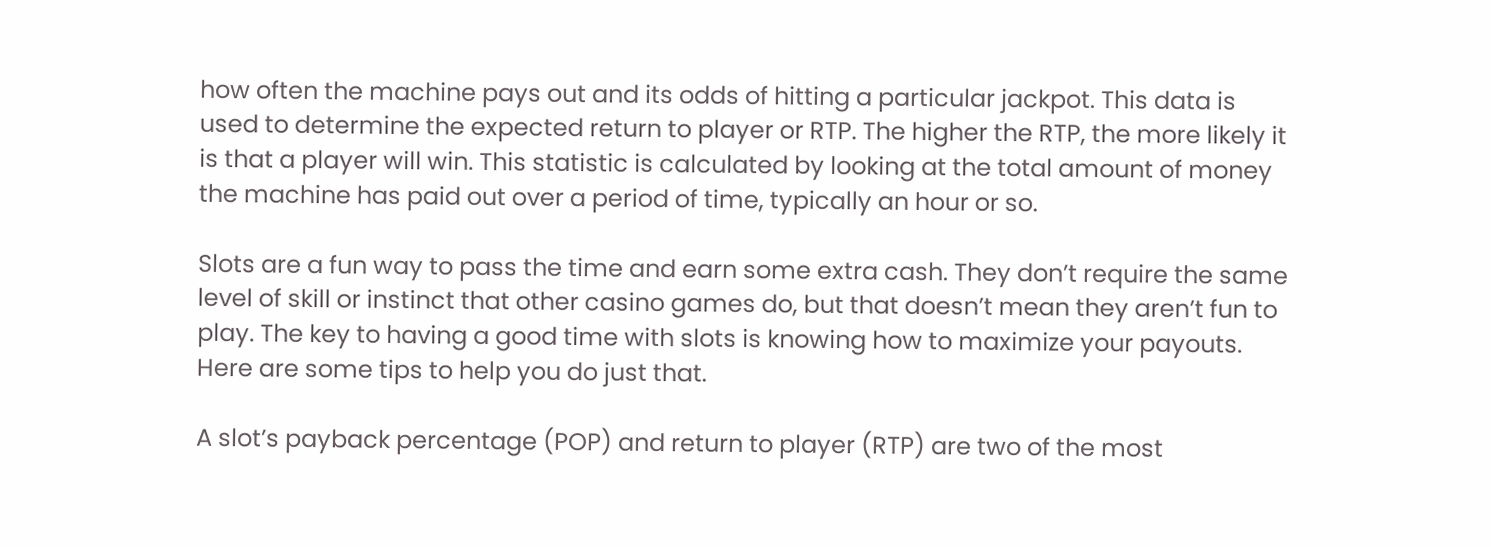how often the machine pays out and its odds of hitting a particular jackpot. This data is used to determine the expected return to player or RTP. The higher the RTP, the more likely it is that a player will win. This statistic is calculated by looking at the total amount of money the machine has paid out over a period of time, typically an hour or so.

Slots are a fun way to pass the time and earn some extra cash. They don’t require the same level of skill or instinct that other casino games do, but that doesn’t mean they aren’t fun to play. The key to having a good time with slots is knowing how to maximize your payouts. Here are some tips to help you do just that.

A slot’s payback percentage (POP) and return to player (RTP) are two of the most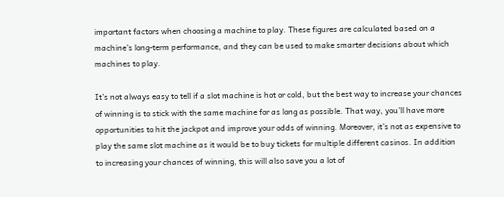important factors when choosing a machine to play. These figures are calculated based on a machine’s long-term performance, and they can be used to make smarter decisions about which machines to play.

It’s not always easy to tell if a slot machine is hot or cold, but the best way to increase your chances of winning is to stick with the same machine for as long as possible. That way, you’ll have more opportunities to hit the jackpot and improve your odds of winning. Moreover, it’s not as expensive to play the same slot machine as it would be to buy tickets for multiple different casinos. In addition to increasing your chances of winning, this will also save you a lot of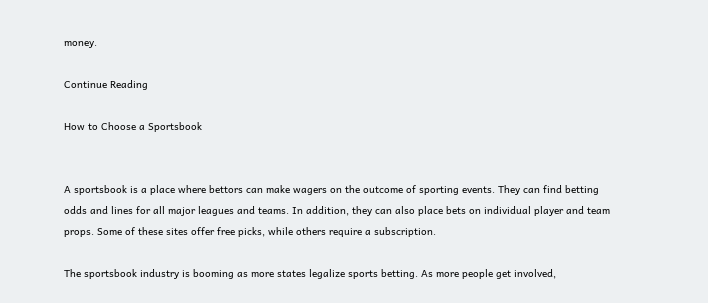money.

Continue Reading

How to Choose a Sportsbook


A sportsbook is a place where bettors can make wagers on the outcome of sporting events. They can find betting odds and lines for all major leagues and teams. In addition, they can also place bets on individual player and team props. Some of these sites offer free picks, while others require a subscription.

The sportsbook industry is booming as more states legalize sports betting. As more people get involved,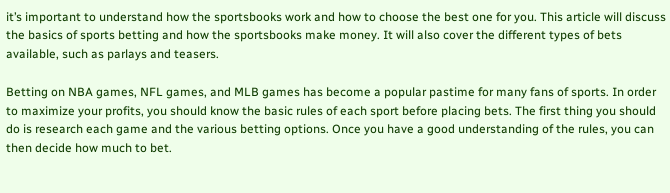it’s important to understand how the sportsbooks work and how to choose the best one for you. This article will discuss the basics of sports betting and how the sportsbooks make money. It will also cover the different types of bets available, such as parlays and teasers.

Betting on NBA games, NFL games, and MLB games has become a popular pastime for many fans of sports. In order to maximize your profits, you should know the basic rules of each sport before placing bets. The first thing you should do is research each game and the various betting options. Once you have a good understanding of the rules, you can then decide how much to bet.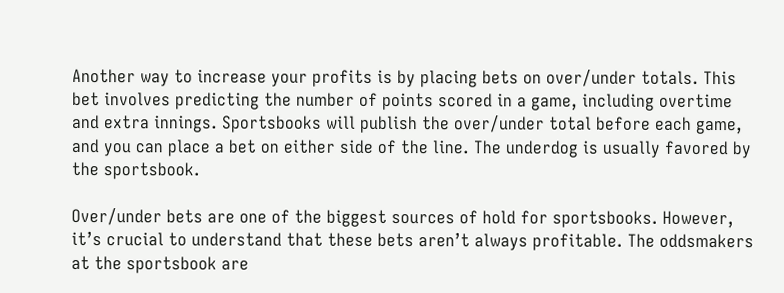Another way to increase your profits is by placing bets on over/under totals. This bet involves predicting the number of points scored in a game, including overtime and extra innings. Sportsbooks will publish the over/under total before each game, and you can place a bet on either side of the line. The underdog is usually favored by the sportsbook.

Over/under bets are one of the biggest sources of hold for sportsbooks. However, it’s crucial to understand that these bets aren’t always profitable. The oddsmakers at the sportsbook are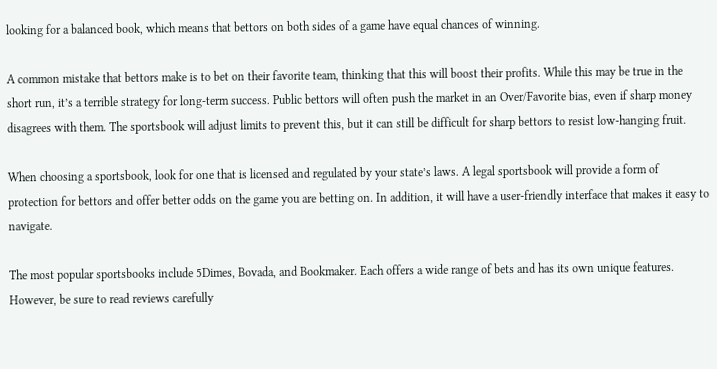looking for a balanced book, which means that bettors on both sides of a game have equal chances of winning.

A common mistake that bettors make is to bet on their favorite team, thinking that this will boost their profits. While this may be true in the short run, it’s a terrible strategy for long-term success. Public bettors will often push the market in an Over/Favorite bias, even if sharp money disagrees with them. The sportsbook will adjust limits to prevent this, but it can still be difficult for sharp bettors to resist low-hanging fruit.

When choosing a sportsbook, look for one that is licensed and regulated by your state’s laws. A legal sportsbook will provide a form of protection for bettors and offer better odds on the game you are betting on. In addition, it will have a user-friendly interface that makes it easy to navigate.

The most popular sportsbooks include 5Dimes, Bovada, and Bookmaker. Each offers a wide range of bets and has its own unique features. However, be sure to read reviews carefully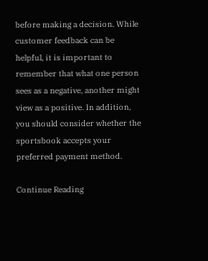before making a decision. While customer feedback can be helpful, it is important to remember that what one person sees as a negative, another might view as a positive. In addition, you should consider whether the sportsbook accepts your preferred payment method.

Continue Reading